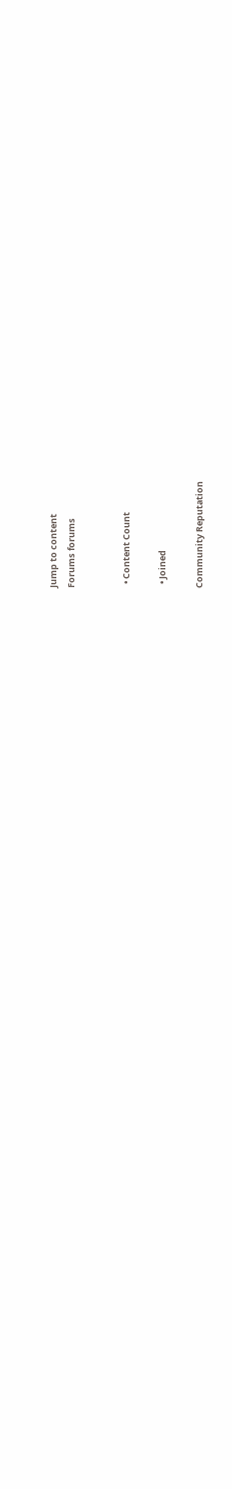Jump to content
Forums forums


  • Content Count

  • Joined

Community Reputation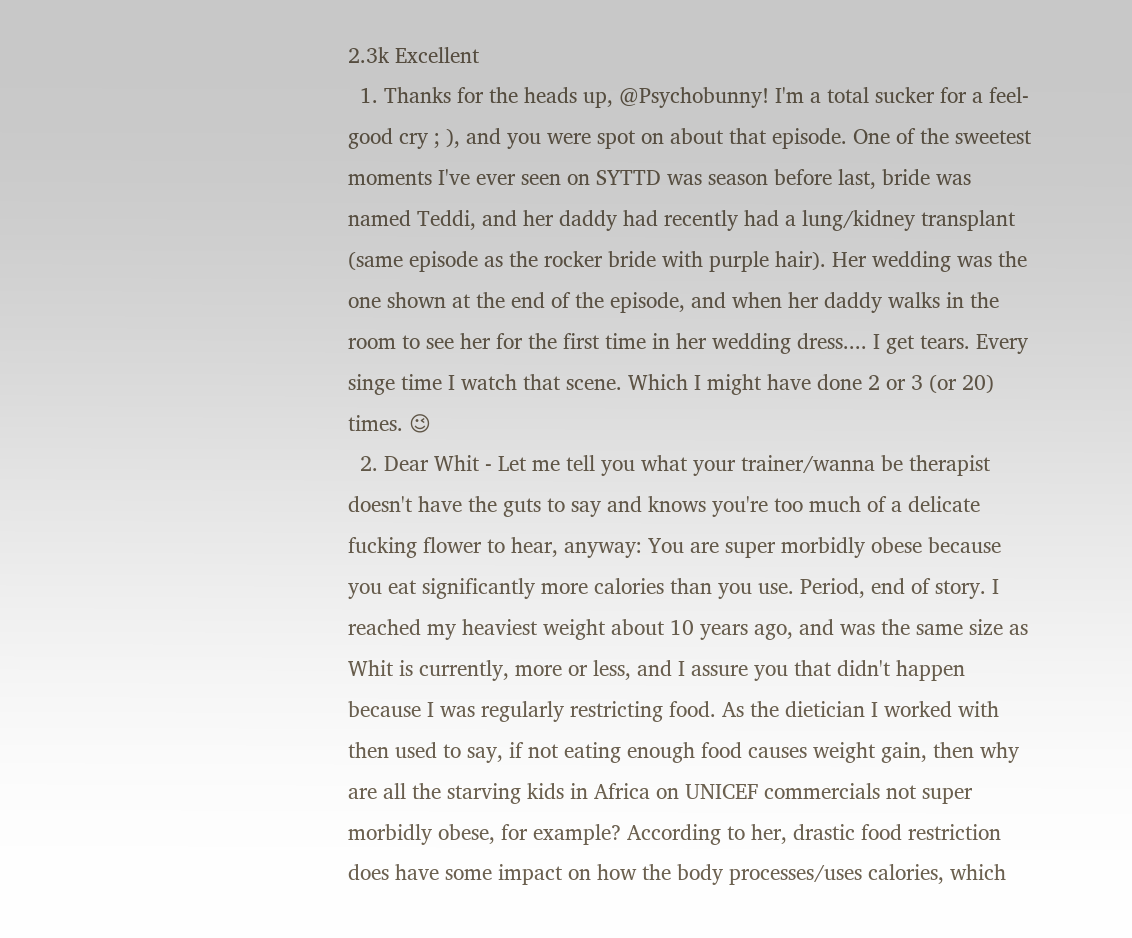2.3k Excellent
  1. Thanks for the heads up, @Psychobunny! I'm a total sucker for a feel-good cry ; ), and you were spot on about that episode. One of the sweetest moments I've ever seen on SYTTD was season before last, bride was named Teddi, and her daddy had recently had a lung/kidney transplant (same episode as the rocker bride with purple hair). Her wedding was the one shown at the end of the episode, and when her daddy walks in the room to see her for the first time in her wedding dress.... I get tears. Every singe time I watch that scene. Which I might have done 2 or 3 (or 20) times. 😉
  2. Dear Whit - Let me tell you what your trainer/wanna be therapist doesn't have the guts to say and knows you're too much of a delicate fucking flower to hear, anyway: You are super morbidly obese because you eat significantly more calories than you use. Period, end of story. I reached my heaviest weight about 10 years ago, and was the same size as Whit is currently, more or less, and I assure you that didn't happen because I was regularly restricting food. As the dietician I worked with then used to say, if not eating enough food causes weight gain, then why are all the starving kids in Africa on UNICEF commercials not super morbidly obese, for example? According to her, drastic food restriction does have some impact on how the body processes/uses calories, which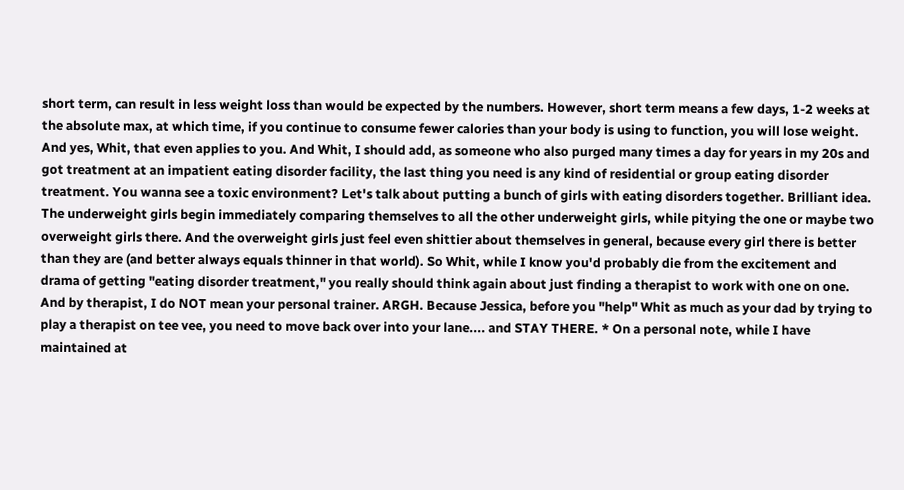short term, can result in less weight loss than would be expected by the numbers. However, short term means a few days, 1-2 weeks at the absolute max, at which time, if you continue to consume fewer calories than your body is using to function, you will lose weight. And yes, Whit, that even applies to you. And Whit, I should add, as someone who also purged many times a day for years in my 20s and got treatment at an impatient eating disorder facility, the last thing you need is any kind of residential or group eating disorder treatment. You wanna see a toxic environment? Let's talk about putting a bunch of girls with eating disorders together. Brilliant idea. The underweight girls begin immediately comparing themselves to all the other underweight girls, while pitying the one or maybe two overweight girls there. And the overweight girls just feel even shittier about themselves in general, because every girl there is better than they are (and better always equals thinner in that world). So Whit, while I know you'd probably die from the excitement and drama of getting "eating disorder treatment," you really should think again about just finding a therapist to work with one on one. And by therapist, I do NOT mean your personal trainer. ARGH. Because Jessica, before you "help" Whit as much as your dad by trying to play a therapist on tee vee, you need to move back over into your lane.... and STAY THERE. * On a personal note, while I have maintained at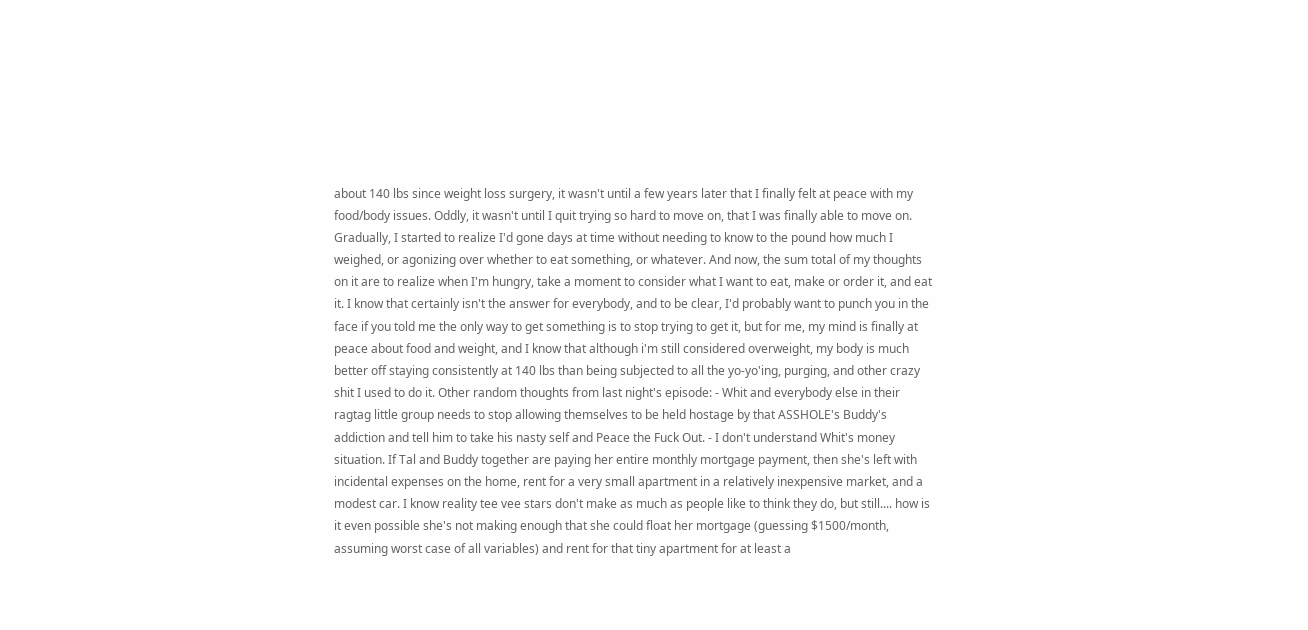about 140 lbs since weight loss surgery, it wasn't until a few years later that I finally felt at peace with my food/body issues. Oddly, it wasn't until I quit trying so hard to move on, that I was finally able to move on. Gradually, I started to realize I'd gone days at time without needing to know to the pound how much I weighed, or agonizing over whether to eat something, or whatever. And now, the sum total of my thoughts on it are to realize when I'm hungry, take a moment to consider what I want to eat, make or order it, and eat it. I know that certainly isn't the answer for everybody, and to be clear, I'd probably want to punch you in the face if you told me the only way to get something is to stop trying to get it, but for me, my mind is finally at peace about food and weight, and I know that although i'm still considered overweight, my body is much better off staying consistently at 140 lbs than being subjected to all the yo-yo'ing, purging, and other crazy shit I used to do it. Other random thoughts from last night's episode: - Whit and everybody else in their ragtag little group needs to stop allowing themselves to be held hostage by that ASSHOLE's Buddy's addiction and tell him to take his nasty self and Peace the Fuck Out. - I don't understand Whit's money situation. If Tal and Buddy together are paying her entire monthly mortgage payment, then she's left with incidental expenses on the home, rent for a very small apartment in a relatively inexpensive market, and a modest car. I know reality tee vee stars don't make as much as people like to think they do, but still.... how is it even possible she's not making enough that she could float her mortgage (guessing $1500/month, assuming worst case of all variables) and rent for that tiny apartment for at least a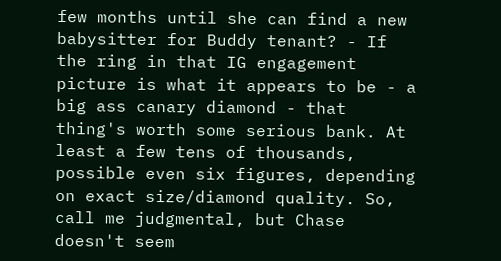few months until she can find a new babysitter for Buddy tenant? - If the ring in that IG engagement picture is what it appears to be - a big ass canary diamond - that thing's worth some serious bank. At least a few tens of thousands, possible even six figures, depending on exact size/diamond quality. So, call me judgmental, but Chase doesn't seem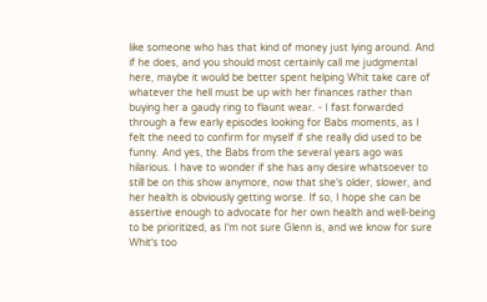like someone who has that kind of money just lying around. And if he does, and you should most certainly call me judgmental here, maybe it would be better spent helping Whit take care of whatever the hell must be up with her finances rather than buying her a gaudy ring to flaunt wear. - I fast forwarded through a few early episodes looking for Babs moments, as I felt the need to confirm for myself if she really did used to be funny. And yes, the Babs from the several years ago was hilarious. I have to wonder if she has any desire whatsoever to still be on this show anymore, now that she's older, slower, and her health is obviously getting worse. If so, I hope she can be assertive enough to advocate for her own health and well-being to be prioritized, as I'm not sure Glenn is, and we know for sure Whit's too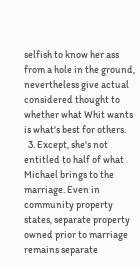selfish to know her ass from a hole in the ground, nevertheless give actual considered thought to whether what Whit wants is what's best for others.
  3. Except, she's not entitled to half of what Michael brings to the marriage. Even in community property states, separate property owned prior to marriage remains separate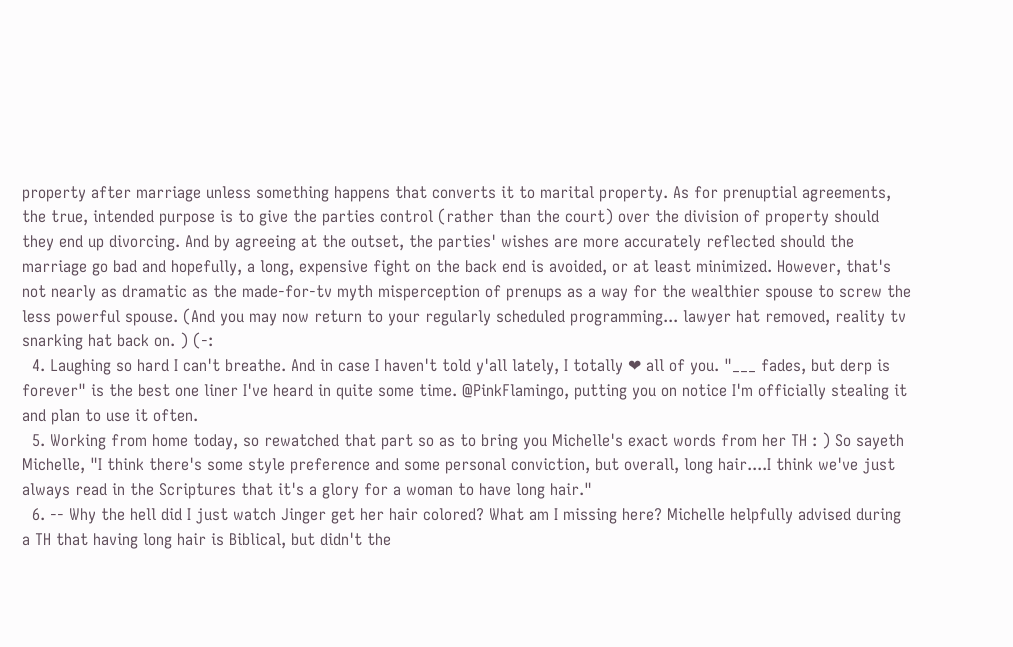property after marriage unless something happens that converts it to marital property. As for prenuptial agreements, the true, intended purpose is to give the parties control (rather than the court) over the division of property should they end up divorcing. And by agreeing at the outset, the parties' wishes are more accurately reflected should the marriage go bad and hopefully, a long, expensive fight on the back end is avoided, or at least minimized. However, that's not nearly as dramatic as the made-for-tv myth misperception of prenups as a way for the wealthier spouse to screw the less powerful spouse. (And you may now return to your regularly scheduled programming... lawyer hat removed, reality tv snarking hat back on. ) (-:
  4. Laughing so hard I can't breathe. And in case I haven't told y'all lately, I totally ❤ all of you. "___ fades, but derp is forever" is the best one liner I've heard in quite some time. @PinkFlamingo, putting you on notice I'm officially stealing it and plan to use it often.
  5. Working from home today, so rewatched that part so as to bring you Michelle's exact words from her TH : ) So sayeth Michelle, "I think there's some style preference and some personal conviction, but overall, long hair....I think we've just always read in the Scriptures that it's a glory for a woman to have long hair."
  6. -- Why the hell did I just watch Jinger get her hair colored? What am I missing here? Michelle helpfully advised during a TH that having long hair is Biblical, but didn't the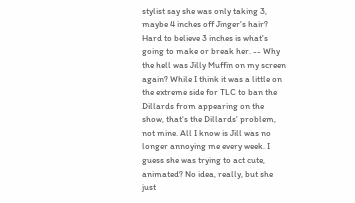stylist say she was only taking 3, maybe 4 inches off Jinger's hair? Hard to believe 3 inches is what's going to make or break her. -- Why the hell was Jilly Muffin on my screen again? While I think it was a little on the extreme side for TLC to ban the Dillards from appearing on the show, that's the Dillards' problem, not mine. All I know is Jill was no longer annoying me every week. I guess she was trying to act cute, animated? No idea, really, but she just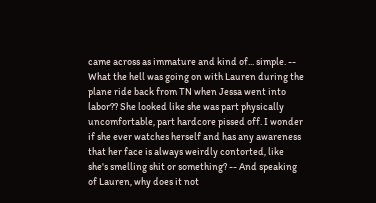came across as immature and kind of... simple. -- What the hell was going on with Lauren during the plane ride back from TN when Jessa went into labor?? She looked like she was part physically uncomfortable, part hardcore pissed off. I wonder if she ever watches herself and has any awareness that her face is always weirdly contorted, like she's smelling shit or something? -- And speaking of Lauren, why does it not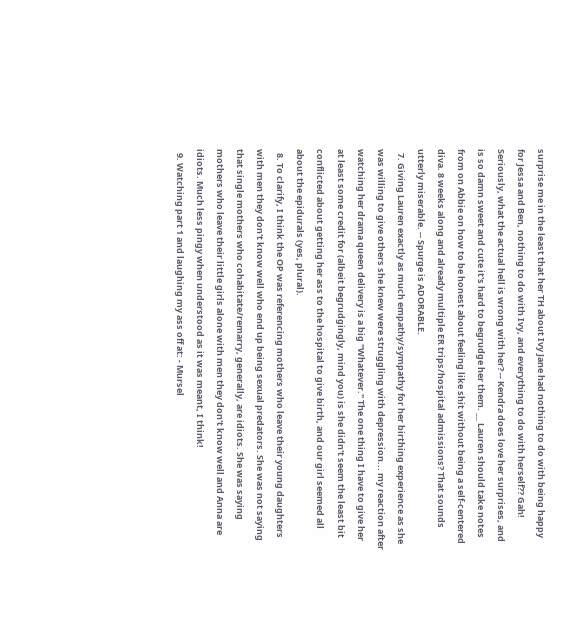surprise me in the least that her TH about Ivy Jane had nothing to do with being happy for Jessa and Ben, nothing to do with Ivy, and everything to do with herself?? Gah! Seriously, what the actual hell is wrong with her? -- Kendra does love her surprises, and is so damn sweet and cute it's hard to begrudge her them. __ Lauren should take notes from on Abbie on how to be honest about feeling like shit without being a self-centered diva. 8 weeks along and already multiple ER trips/hospital admissions? That sounds utterly miserable. -- Spurge is ADORABLE.
  7. Giving Lauren exactly as much empathy/sympathy for her birthing experience as she was willing to give others she knew were struggling with depression... my reaction after watching her drama queen delivery is a big "Whatever." The one thing I have to give her at least some credit for (albeit begrudgingly, mind you) is she didn't seem the least bit conflicted about getting her ass to the hospital to give birth, and our girl seemed all about the epidurals (yes, plural).
  8. To clarify, I think the OP was referencing mothers who leave their young daughters with men they don't know well who end up being sexual predators. She was not saying that single mothers who cohabitate/remarry, generally, are idiots. She was saying mothers who leave their little girls alone with men they don't know well and Anna are idiots. Much less pingy when understood as it was meant, I think!
  9. Watching part 1 and laughing my ass off at: - Mursel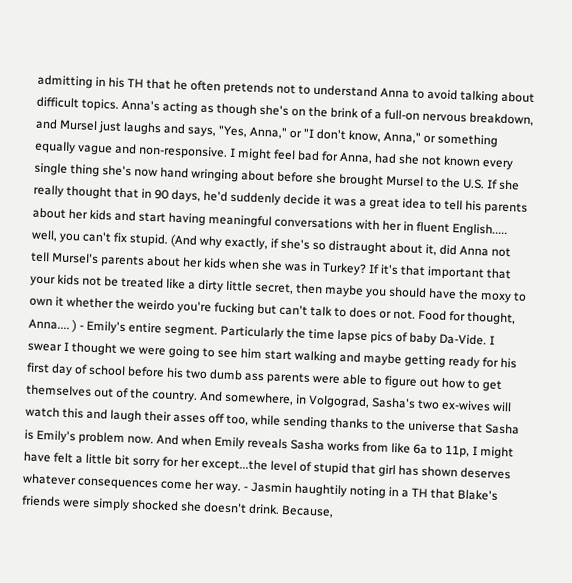admitting in his TH that he often pretends not to understand Anna to avoid talking about difficult topics. Anna's acting as though she's on the brink of a full-on nervous breakdown, and Mursel just laughs and says, "Yes, Anna," or "I don't know, Anna," or something equally vague and non-responsive. I might feel bad for Anna, had she not known every single thing she's now hand wringing about before she brought Mursel to the U.S. If she really thought that in 90 days, he'd suddenly decide it was a great idea to tell his parents about her kids and start having meaningful conversations with her in fluent English..... well, you can't fix stupid. (And why exactly, if she's so distraught about it, did Anna not tell Mursel's parents about her kids when she was in Turkey? If it's that important that your kids not be treated like a dirty little secret, then maybe you should have the moxy to own it whether the weirdo you're fucking but can't talk to does or not. Food for thought, Anna.... ) - Emily's entire segment. Particularly the time lapse pics of baby Da-Vide. I swear I thought we were going to see him start walking and maybe getting ready for his first day of school before his two dumb ass parents were able to figure out how to get themselves out of the country. And somewhere, in Volgograd, Sasha's two ex-wives will watch this and laugh their asses off too, while sending thanks to the universe that Sasha is Emily's problem now. And when Emily reveals Sasha works from like 6a to 11p, I might have felt a little bit sorry for her except...the level of stupid that girl has shown deserves whatever consequences come her way. - Jasmin haughtily noting in a TH that Blake's friends were simply shocked she doesn't drink. Because,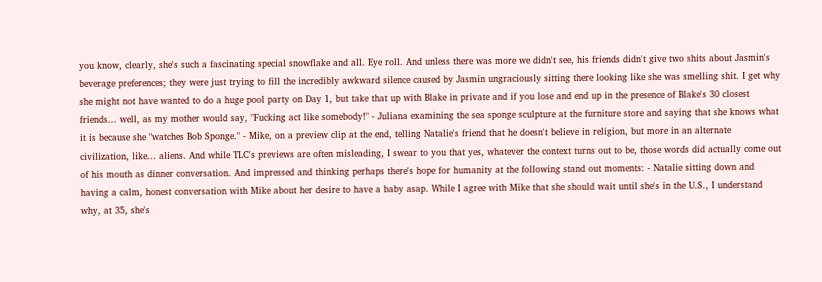you know, clearly, she's such a fascinating special snowflake and all. Eye roll. And unless there was more we didn't see, his friends didn't give two shits about Jasmin's beverage preferences; they were just trying to fill the incredibly awkward silence caused by Jasmin ungraciously sitting there looking like she was smelling shit. I get why she might not have wanted to do a huge pool party on Day 1, but take that up with Blake in private and if you lose and end up in the presence of Blake's 30 closest friends... well, as my mother would say, "Fucking act like somebody!" - Juliana examining the sea sponge sculpture at the furniture store and saying that she knows what it is because she "watches Bob Sponge." - Mike, on a preview clip at the end, telling Natalie's friend that he doesn't believe in religion, but more in an alternate civilization, like... aliens. And while TLC's previews are often misleading, I swear to you that yes, whatever the context turns out to be, those words did actually come out of his mouth as dinner conversation. And impressed and thinking perhaps there's hope for humanity at the following stand out moments: - Natalie sitting down and having a calm, honest conversation with Mike about her desire to have a baby asap. While I agree with Mike that she should wait until she's in the U.S., I understand why, at 35, she's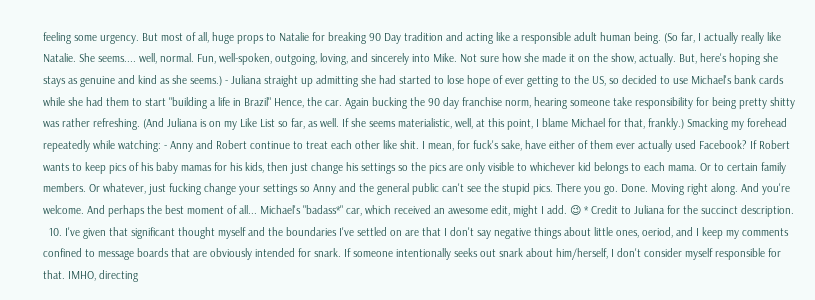feeling some urgency. But most of all, huge props to Natalie for breaking 90 Day tradition and acting like a responsible adult human being. (So far, I actually really like Natalie. She seems.... well, normal. Fun, well-spoken, outgoing, loving, and sincerely into Mike. Not sure how she made it on the show, actually. But, here's hoping she stays as genuine and kind as she seems.) - Juliana straight up admitting she had started to lose hope of ever getting to the US, so decided to use Michael's bank cards while she had them to start "building a life in Brazil" Hence, the car. Again bucking the 90 day franchise norm, hearing someone take responsibility for being pretty shitty was rather refreshing. (And Juliana is on my Like List so far, as well. If she seems materialistic, well, at this point, I blame Michael for that, frankly.) Smacking my forehead repeatedly while watching: - Anny and Robert continue to treat each other like shit. I mean, for fuck's sake, have either of them ever actually used Facebook? If Robert wants to keep pics of his baby mamas for his kids, then just change his settings so the pics are only visible to whichever kid belongs to each mama. Or to certain family members. Or whatever, just fucking change your settings so Anny and the general public can't see the stupid pics. There you go. Done. Moving right along. And you're welcome. And perhaps the best moment of all... Michael's "badass*" car, which received an awesome edit, might I add. 😉 * Credit to Juliana for the succinct description.
  10. I've given that significant thought myself and the boundaries I've settled on are that I don't say negative things about little ones, oeriod, and I keep my comments confined to message boards that are obviously intended for snark. If someone intentionally seeks out snark about him/herself, I don't consider myself responsible for that. IMHO, directing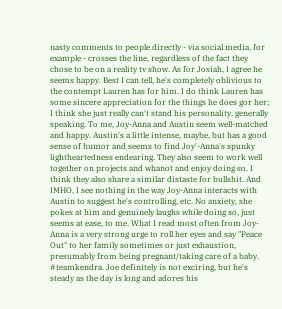nasty comments to people directly - via social media, for example - crosses the line, regardless of the fact they chose to be on a reality tv show. As for Josiah, I agree he seems happy. Best I can tell, he's completely oblivious to the contempt Lauren has for him. I do think Lauren has some sincere appreciation for the things he does gor her; I think she just really can't stand his personality, generally speaking. To me, Joy-Anna and Austin seem well-matched and happy. Austin's a little intense, maybe, but has a good sense of humor and seems to find Joy'-Anna's spunky lightheartedness endearing. They also seem to work well together on projects and whanot and enjoy doing so. I think they also share a similar distaste for bullshit. And IMHO, I see nothing in the way Joy-Anna interacts with Austin to suggest he's controlling, etc. No anxiety, she pokes at him and genuinely laughs while doing so, just seems at ease, to me. What I read most often from Joy-Anna is a very strong urge to roll her eyes and say "Peace Out" to her family sometimes or just exhaustion, presumably from being pregnant/taking care of a baby. #teamkendra. Joe definitely is not exciring, but he's steady as the day is long and adores his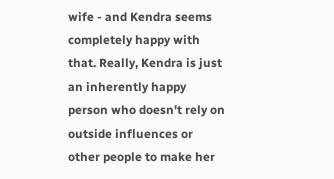wife - and Kendra seems completely happy with that. Really, Kendra is just an inherently happy person who doesn't rely on outside influences or other people to make her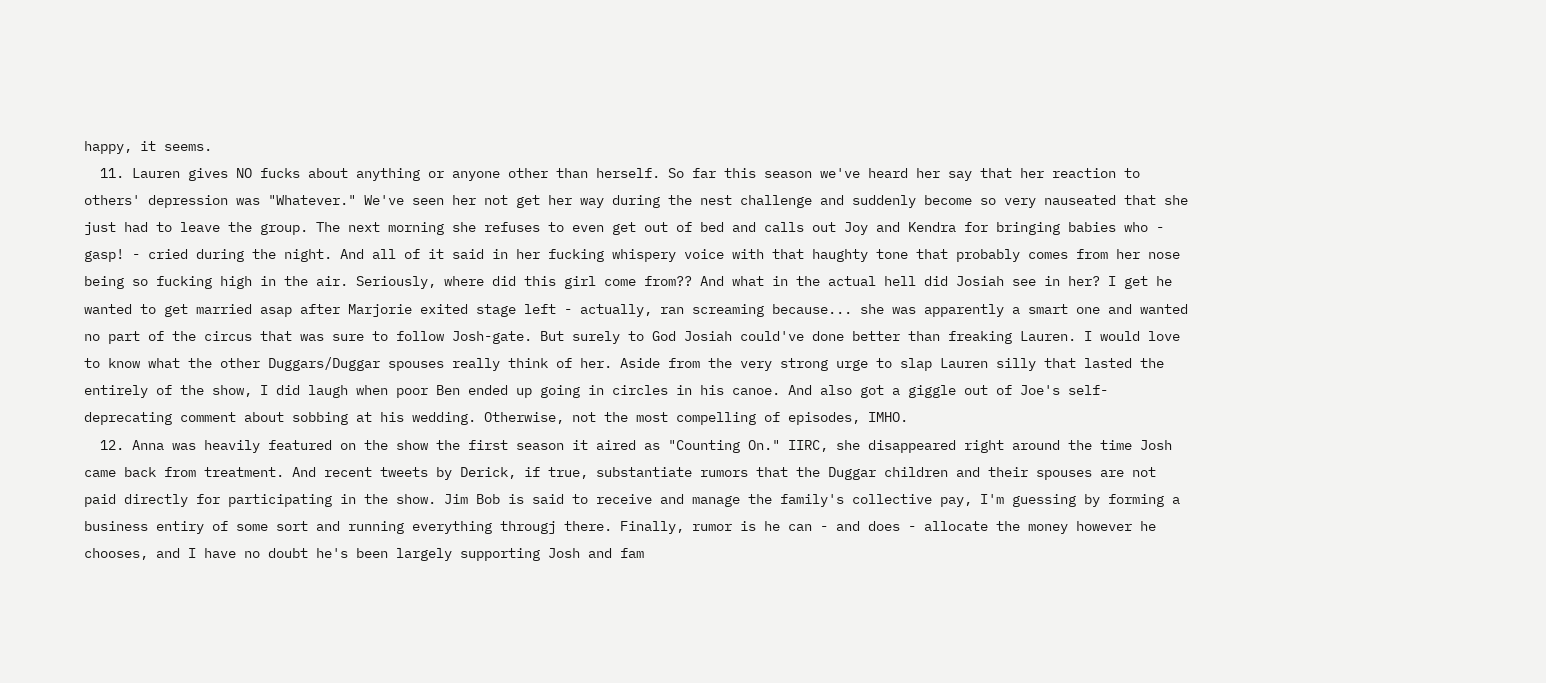happy, it seems.
  11. Lauren gives NO fucks about anything or anyone other than herself. So far this season we've heard her say that her reaction to others' depression was "Whatever." We've seen her not get her way during the nest challenge and suddenly become so very nauseated that she just had to leave the group. The next morning she refuses to even get out of bed and calls out Joy and Kendra for bringing babies who - gasp! - cried during the night. And all of it said in her fucking whispery voice with that haughty tone that probably comes from her nose being so fucking high in the air. Seriously, where did this girl come from?? And what in the actual hell did Josiah see in her? I get he wanted to get married asap after Marjorie exited stage left - actually, ran screaming because... she was apparently a smart one and wanted no part of the circus that was sure to follow Josh-gate. But surely to God Josiah could've done better than freaking Lauren. I would love to know what the other Duggars/Duggar spouses really think of her. Aside from the very strong urge to slap Lauren silly that lasted the entirely of the show, I did laugh when poor Ben ended up going in circles in his canoe. And also got a giggle out of Joe's self-deprecating comment about sobbing at his wedding. Otherwise, not the most compelling of episodes, IMHO.
  12. Anna was heavily featured on the show the first season it aired as "Counting On." IIRC, she disappeared right around the time Josh came back from treatment. And recent tweets by Derick, if true, substantiate rumors that the Duggar children and their spouses are not paid directly for participating in the show. Jim Bob is said to receive and manage the family's collective pay, I'm guessing by forming a business entiry of some sort and running everything througj there. Finally, rumor is he can - and does - allocate the money however he chooses, and I have no doubt he's been largely supporting Josh and fam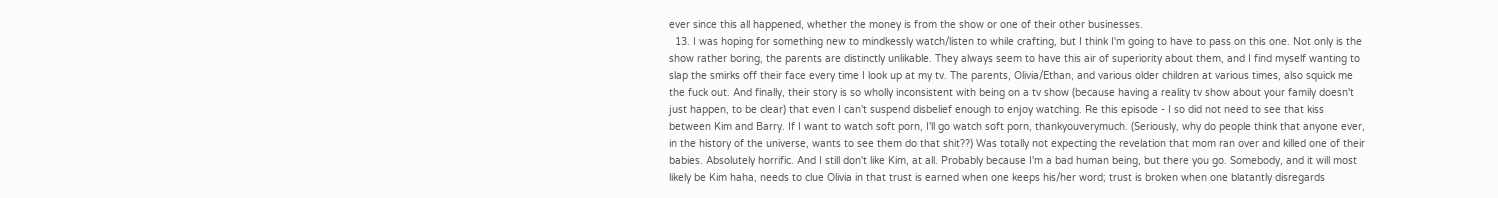ever since this all happened, whether the money is from the show or one of their other businesses.
  13. I was hoping for something new to mindkessly watch/listen to while crafting, but I think I'm going to have to pass on this one. Not only is the show rather boring, the parents are distinctly unlikable. They always seem to have this air of superiority about them, and I find myself wanting to slap the smirks off their face every time I look up at my tv. The parents, Olivia/Ethan, and various older children at various times, also squick me the fuck out. And finally, their story is so wholly inconsistent with being on a tv show (because having a reality tv show about your family doesn't just happen, to be clear) that even I can't suspend disbelief enough to enjoy watching. Re this episode - I so did not need to see that kiss between Kim and Barry. If I want to watch soft porn, I'll go watch soft porn, thankyouverymuch. (Seriously, why do people think that anyone ever, in the history of the universe, wants to see them do that shit??) Was totally not expecting the revelation that mom ran over and killed one of their babies. Absolutely horrific. And I still don't like Kim, at all. Probably because I'm a bad human being, but there you go. Somebody, and it will most likely be Kim haha, needs to clue Olivia in that trust is earned when one keeps his/her word; trust is broken when one blatantly disregards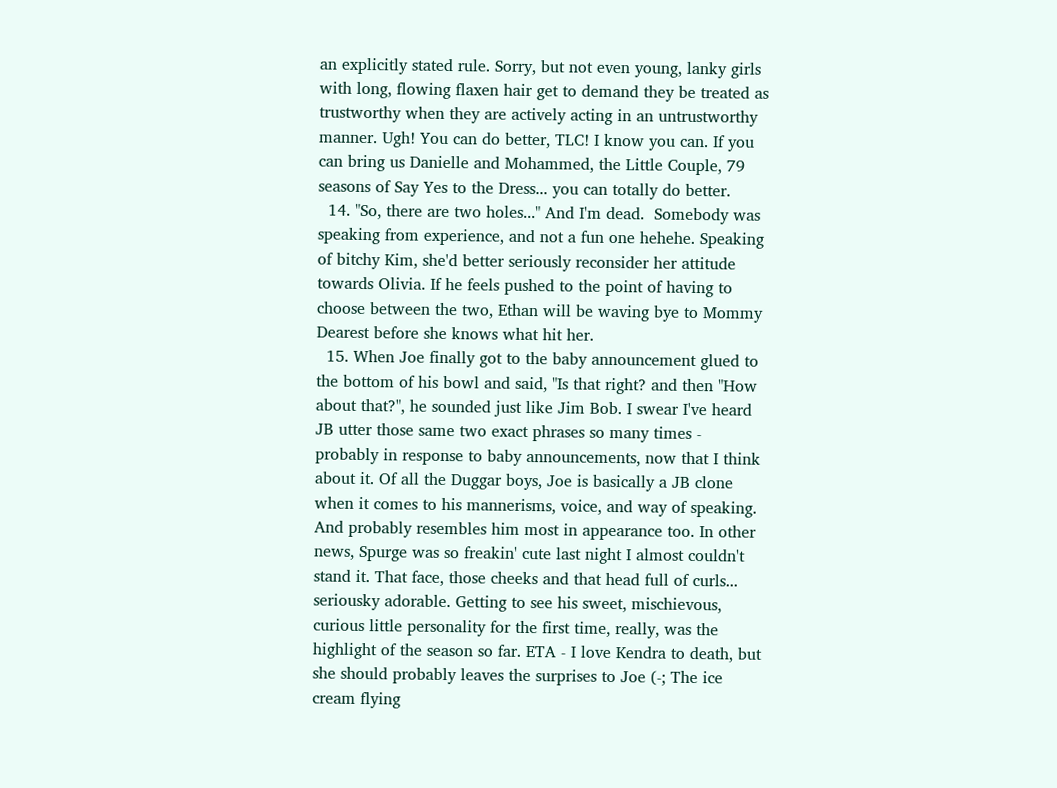an explicitly stated rule. Sorry, but not even young, lanky girls with long, flowing flaxen hair get to demand they be treated as trustworthy when they are actively acting in an untrustworthy manner. Ugh! You can do better, TLC! I know you can. If you can bring us Danielle and Mohammed, the Little Couple, 79 seasons of Say Yes to the Dress... you can totally do better.
  14. "So, there are two holes..." And I'm dead.  Somebody was speaking from experience, and not a fun one hehehe. Speaking of bitchy Kim, she'd better seriously reconsider her attitude towards Olivia. If he feels pushed to the point of having to choose between the two, Ethan will be waving bye to Mommy Dearest before she knows what hit her.
  15. When Joe finally got to the baby announcement glued to the bottom of his bowl and said, "Is that right? and then "How about that?", he sounded just like Jim Bob. I swear I've heard JB utter those same two exact phrases so many times - probably in response to baby announcements, now that I think about it. Of all the Duggar boys, Joe is basically a JB clone when it comes to his mannerisms, voice, and way of speaking. And probably resembles him most in appearance too. In other news, Spurge was so freakin' cute last night I almost couldn't stand it. That face, those cheeks and that head full of curls... seriousky adorable. Getting to see his sweet, mischievous, curious little personality for the first time, really, was the highlight of the season so far. ETA - I love Kendra to death, but she should probably leaves the surprises to Joe (-; The ice cream flying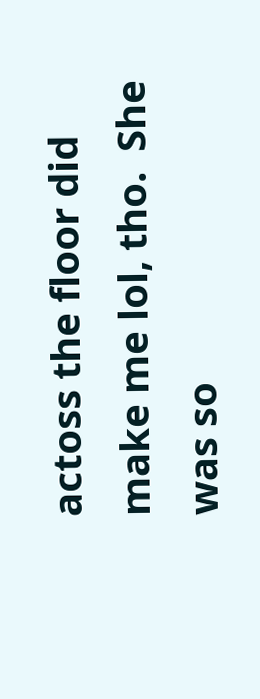actoss the floor did make me lol, tho.  She was so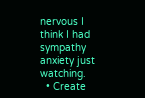nervous I think I had sympathy anxiety just watching.
  • Create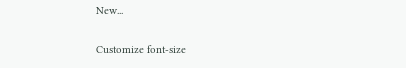New...

Customize font-size